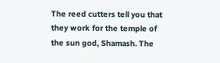The reed cutters tell you that they work for the temple of the sun god, Shamash. The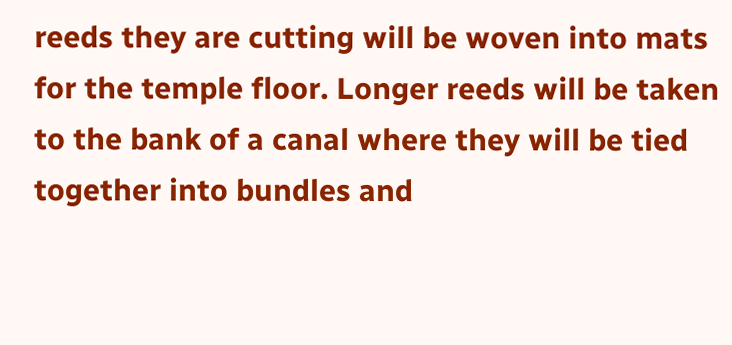reeds they are cutting will be woven into mats for the temple floor. Longer reeds will be taken to the bank of a canal where they will be tied together into bundles and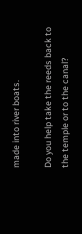made into river boats.

Do you help take the reeds back to the temple or to the canal?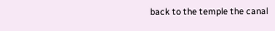back to the temple the canal